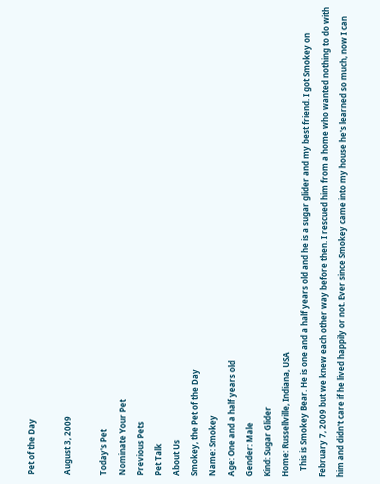Pet of the Day

August 3, 2009

Today's Pet
Nominate Your Pet
Previous Pets
Pet Talk
About Us
Smokey, the Pet of the Day
Name: Smokey
Age: One and a half years old
Gender: Male
Kind: Sugar Glider
Home: Russellville, Indiana, USA
   This is Smokey Bear. He is one and a half years old and he is a sugar glider and my best friend. I got Smokey on February 7, 2009 but we knew each other way before then. I rescued him from a home who wanted nothing to do with him and didn't care if he lived happily or not. Ever since Smokey came into my house he's learned so much, now I can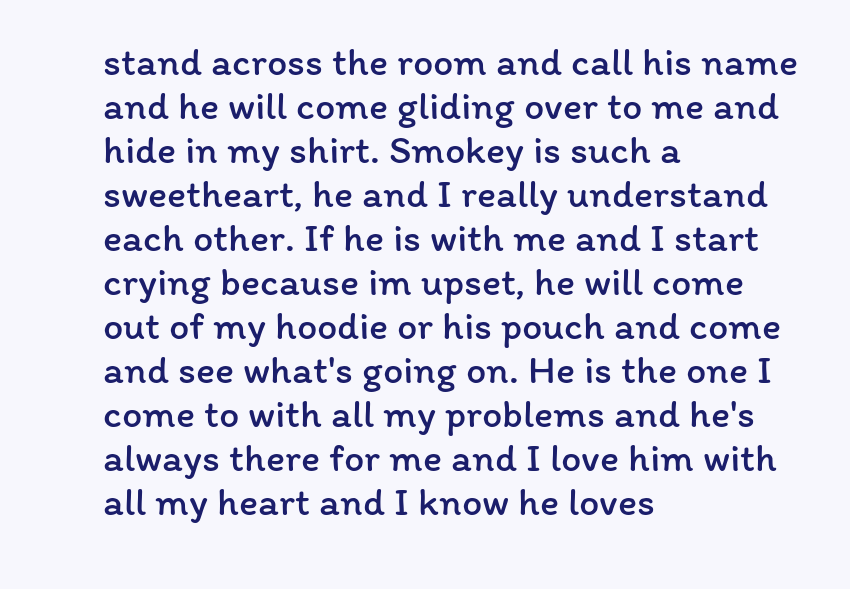stand across the room and call his name and he will come gliding over to me and hide in my shirt. Smokey is such a sweetheart, he and I really understand each other. If he is with me and I start crying because im upset, he will come out of my hoodie or his pouch and come and see what's going on. He is the one I come to with all my problems and he's always there for me and I love him with all my heart and I know he loves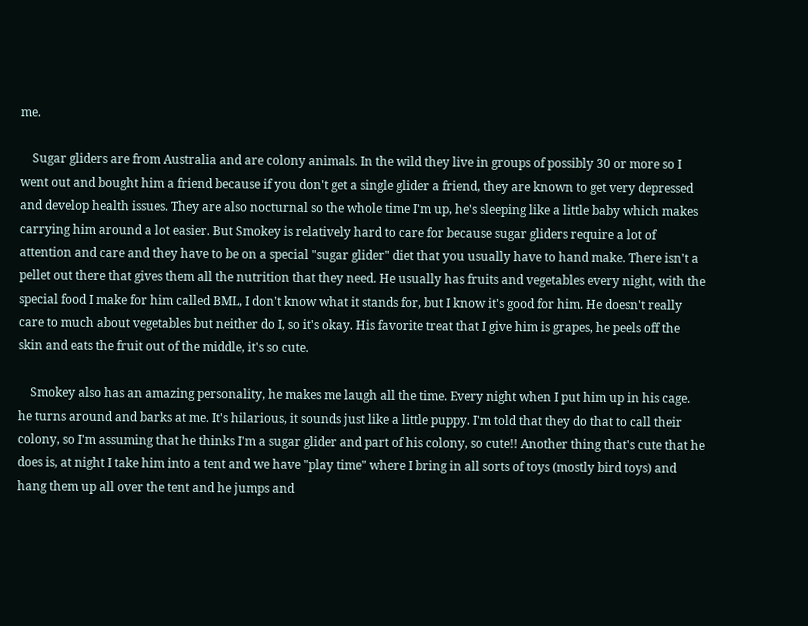me.

    Sugar gliders are from Australia and are colony animals. In the wild they live in groups of possibly 30 or more so I went out and bought him a friend because if you don't get a single glider a friend, they are known to get very depressed and develop health issues. They are also nocturnal so the whole time I'm up, he's sleeping like a little baby which makes carrying him around a lot easier. But Smokey is relatively hard to care for because sugar gliders require a lot of attention and care and they have to be on a special "sugar glider" diet that you usually have to hand make. There isn't a pellet out there that gives them all the nutrition that they need. He usually has fruits and vegetables every night, with the special food I make for him called BML, I don't know what it stands for, but I know it's good for him. He doesn't really care to much about vegetables but neither do I, so it's okay. His favorite treat that I give him is grapes, he peels off the skin and eats the fruit out of the middle, it's so cute.

    Smokey also has an amazing personality, he makes me laugh all the time. Every night when I put him up in his cage. he turns around and barks at me. It's hilarious, it sounds just like a little puppy. I'm told that they do that to call their colony, so I'm assuming that he thinks I'm a sugar glider and part of his colony, so cute!! Another thing that's cute that he does is, at night I take him into a tent and we have "play time" where I bring in all sorts of toys (mostly bird toys) and hang them up all over the tent and he jumps and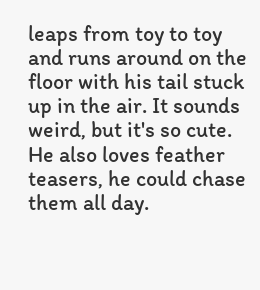leaps from toy to toy and runs around on the floor with his tail stuck up in the air. It sounds weird, but it's so cute. He also loves feather teasers, he could chase them all day.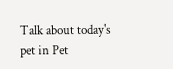Talk about today's pet in Pet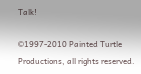Talk!

©1997-2010 Painted Turtle Productions, all rights reserved.